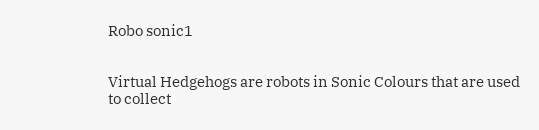Robo sonic1


Virtual Hedgehogs are robots in Sonic Colours that are used to collect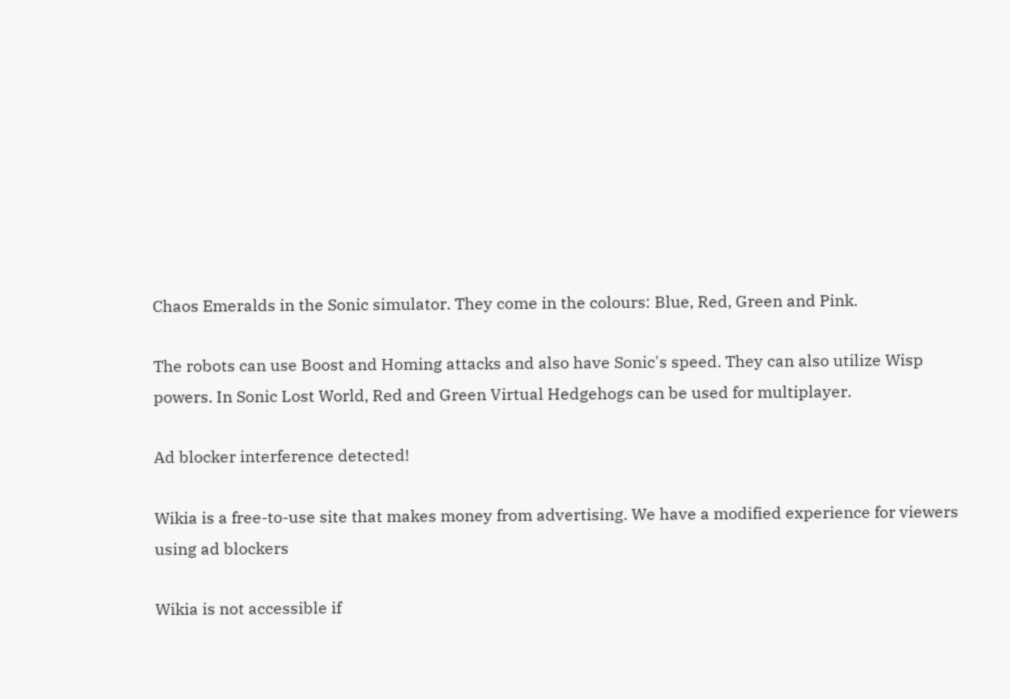Chaos Emeralds in the Sonic simulator. They come in the colours: Blue, Red, Green and Pink.

The robots can use Boost and Homing attacks and also have Sonic's speed. They can also utilize Wisp powers. In Sonic Lost World, Red and Green Virtual Hedgehogs can be used for multiplayer.

Ad blocker interference detected!

Wikia is a free-to-use site that makes money from advertising. We have a modified experience for viewers using ad blockers

Wikia is not accessible if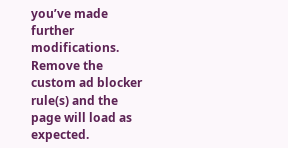you’ve made further modifications. Remove the custom ad blocker rule(s) and the page will load as expected.